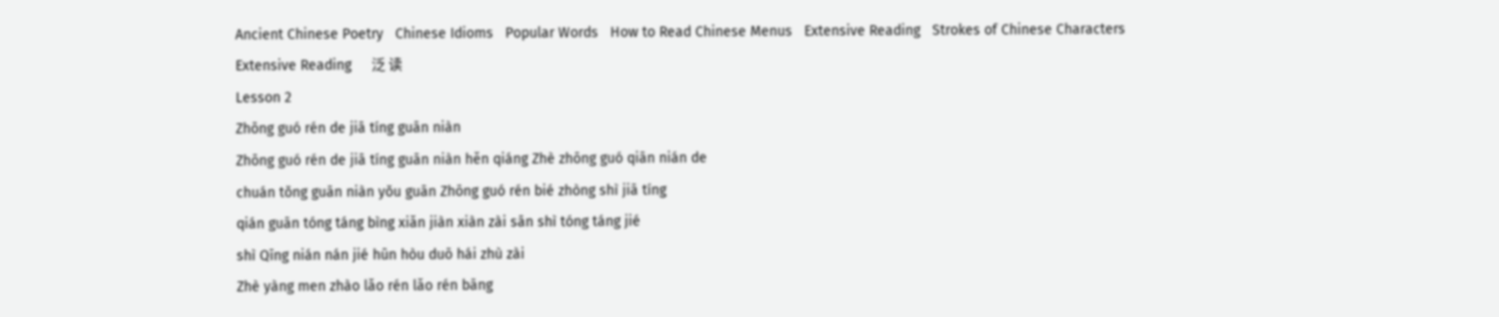Ancient Chinese Poetry   Chinese Idioms   Popular Words   How to Read Chinese Menus   Extensive Reading   Strokes of Chinese Characters
Extensive Reading     泛 读
Lesson 2
Zhōng guó rén de jiā tíng guān niàn
Zhōng guó rén de jiā tíng guān niàn hĕn qiáng Zhè zhōng guó qiān nián de
chuán tǒng guān niàn yǒu guān Zhōng guó rén bié zhòng shì jiā tíng
qián guān tóng táng bìng xiăn jiàn xiàn zài sān shì tóng táng jié
shì Qīng nián nán jié hūn hòu duō hái zhù zài
Zhè yàng men zhào lăo rén lăo rén bāng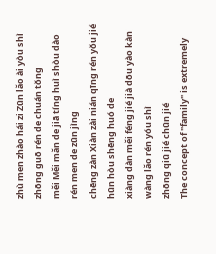zhù men zhào hái zi Zūn lăo ài yòu shì zhōng guō rén de chuán tǒng
mĕi Mĕi măn de jiā tíng huì shòu dào rén men de zūn jìng
chēng zàn Xiàn zài nián qīng rén yǒu jié hūn hòu shēng huó de
xiàng dàn mĕi féng jié jià dōu yào kàn wàng lăo rén yóu shì
zhōng qiū jié chūn jié
The concept of "family" is extremely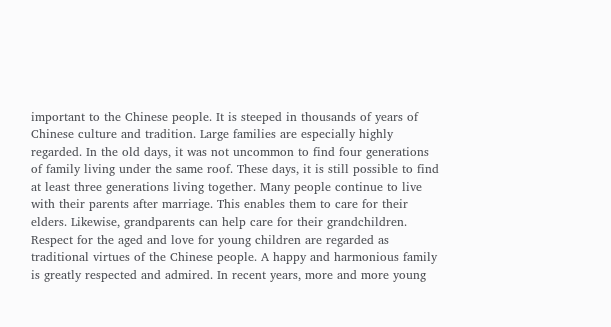important to the Chinese people. It is steeped in thousands of years of Chinese culture and tradition. Large families are especially highly regarded. In the old days, it was not uncommon to find four generations of family living under the same roof. These days, it is still possible to find at least three generations living together. Many people continue to live with their parents after marriage. This enables them to care for their elders. Likewise, grandparents can help care for their grandchildren. Respect for the aged and love for young children are regarded as traditional virtues of the Chinese people. A happy and harmonious family is greatly respected and admired. In recent years, more and more young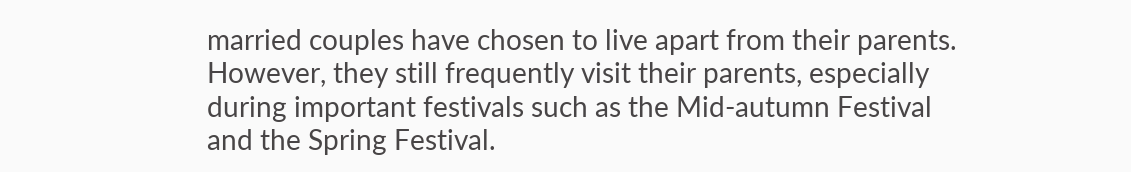married couples have chosen to live apart from their parents. However, they still frequently visit their parents, especially during important festivals such as the Mid-autumn Festival and the Spring Festival.